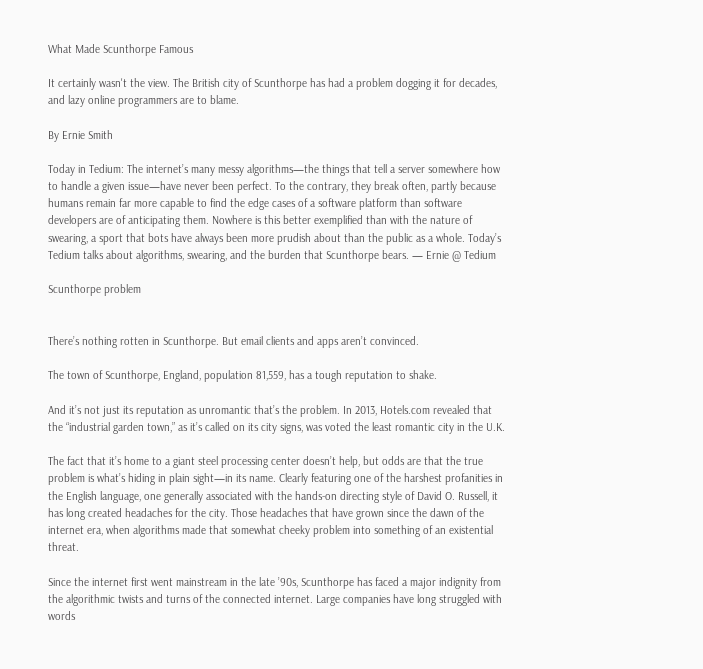What Made Scunthorpe Famous

It certainly wasn't the view. The British city of Scunthorpe has had a problem dogging it for decades, and lazy online programmers are to blame.

By Ernie Smith

Today in Tedium: The internet’s many messy algorithms—the things that tell a server somewhere how to handle a given issue—have never been perfect. To the contrary, they break often, partly because humans remain far more capable to find the edge cases of a software platform than software developers are of anticipating them. Nowhere is this better exemplified than with the nature of swearing, a sport that bots have always been more prudish about than the public as a whole. Today’s Tedium talks about algorithms, swearing, and the burden that Scunthorpe bears. — Ernie @ Tedium

Scunthorpe problem


There’s nothing rotten in Scunthorpe. But email clients and apps aren’t convinced.

The town of Scunthorpe, England, population 81,559, has a tough reputation to shake.

And it’s not just its reputation as unromantic that’s the problem. In 2013, Hotels.com revealed that the “industrial garden town,” as it’s called on its city signs, was voted the least romantic city in the U.K.

The fact that it’s home to a giant steel processing center doesn’t help, but odds are that the true problem is what’s hiding in plain sight—in its name. Clearly featuring one of the harshest profanities in the English language, one generally associated with the hands-on directing style of David O. Russell, it has long created headaches for the city. Those headaches that have grown since the dawn of the internet era, when algorithms made that somewhat cheeky problem into something of an existential threat.

Since the internet first went mainstream in the late ’90s, Scunthorpe has faced a major indignity from the algorithmic twists and turns of the connected internet. Large companies have long struggled with words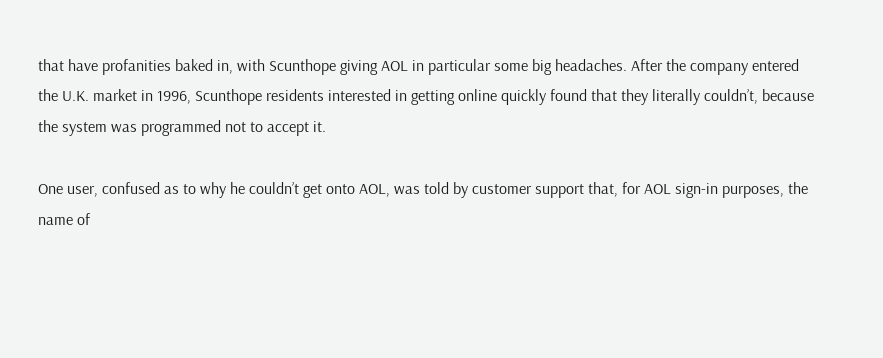that have profanities baked in, with Scunthope giving AOL in particular some big headaches. After the company entered the U.K. market in 1996, Scunthope residents interested in getting online quickly found that they literally couldn’t, because the system was programmed not to accept it.

One user, confused as to why he couldn’t get onto AOL, was told by customer support that, for AOL sign-in purposes, the name of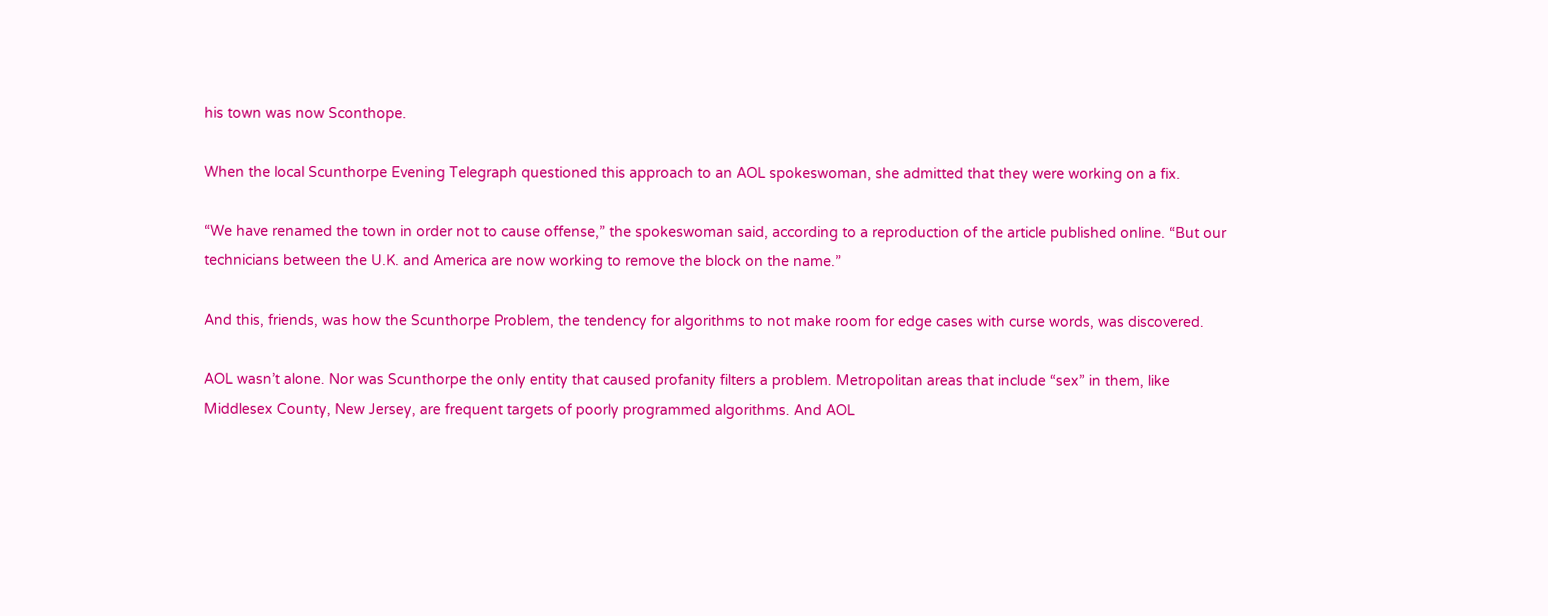his town was now Sconthope.

When the local Scunthorpe Evening Telegraph questioned this approach to an AOL spokeswoman, she admitted that they were working on a fix.

“We have renamed the town in order not to cause offense,” the spokeswoman said, according to a reproduction of the article published online. “But our technicians between the U.K. and America are now working to remove the block on the name.”

And this, friends, was how the Scunthorpe Problem, the tendency for algorithms to not make room for edge cases with curse words, was discovered.

AOL wasn’t alone. Nor was Scunthorpe the only entity that caused profanity filters a problem. Metropolitan areas that include “sex” in them, like Middlesex County, New Jersey, are frequent targets of poorly programmed algorithms. And AOL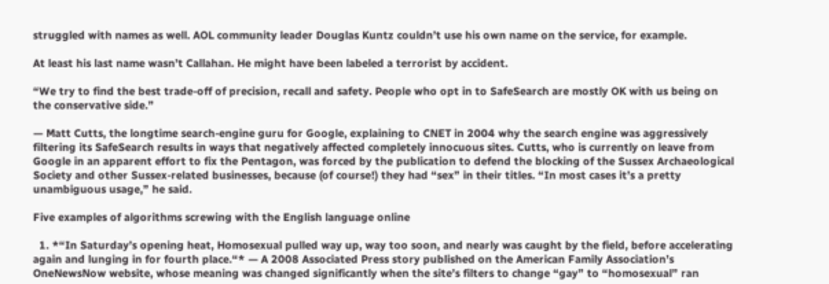struggled with names as well. AOL community leader Douglas Kuntz couldn’t use his own name on the service, for example.

At least his last name wasn’t Callahan. He might have been labeled a terrorist by accident.

“We try to find the best trade-off of precision, recall and safety. People who opt in to SafeSearch are mostly OK with us being on the conservative side.”

— Matt Cutts, the longtime search-engine guru for Google, explaining to CNET in 2004 why the search engine was aggressively filtering its SafeSearch results in ways that negatively affected completely innocuous sites. Cutts, who is currently on leave from Google in an apparent effort to fix the Pentagon, was forced by the publication to defend the blocking of the Sussex Archaeological Society and other Sussex-related businesses, because (of course!) they had “sex” in their titles. “In most cases it’s a pretty unambiguous usage,” he said.

Five examples of algorithms screwing with the English language online

  1. *“In Saturday’s opening heat, Homosexual pulled way up, way too soon, and nearly was caught by the field, before accelerating again and lunging in for fourth place.“* — A 2008 Associated Press story published on the American Family Association’s OneNewsNow website, whose meaning was changed significantly when the site’s filters to change “gay” to “homosexual” ran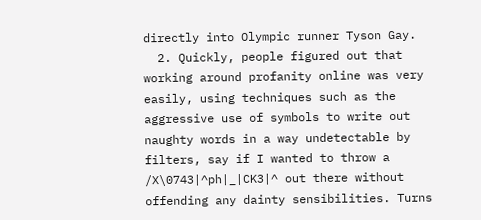directly into Olympic runner Tyson Gay.
  2. Quickly, people figured out that working around profanity online was very easily, using techniques such as the aggressive use of symbols to write out naughty words in a way undetectable by filters, say if I wanted to throw a /X\0743|^ph|_|CK3|^ out there without offending any dainty sensibilities. Turns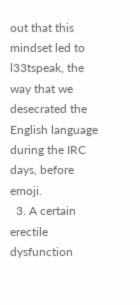out that this mindset led to l33tspeak, the way that we desecrated the English language during the IRC days, before emoji.
  3. A certain erectile dysfunction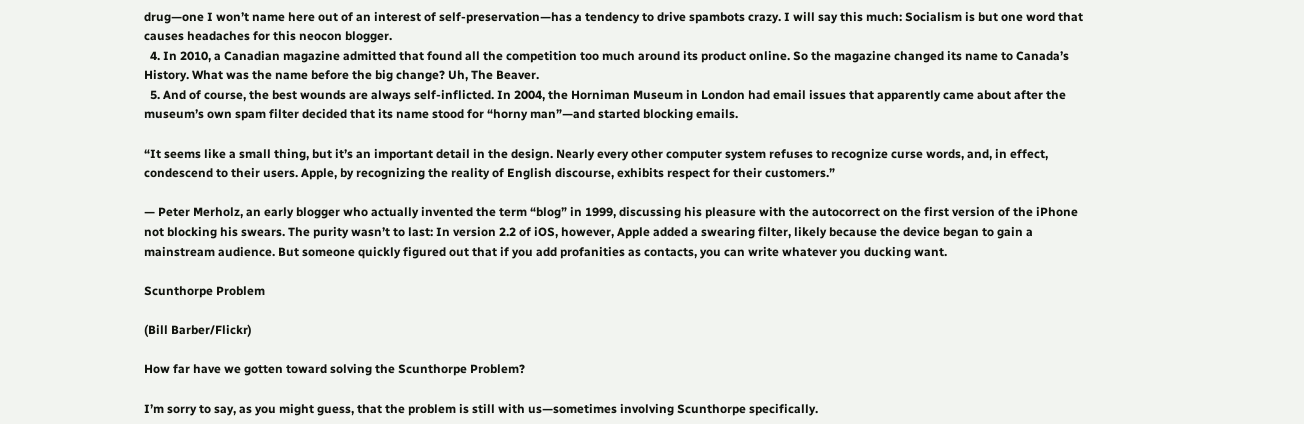drug—one I won’t name here out of an interest of self-preservation—has a tendency to drive spambots crazy. I will say this much: Socialism is but one word that causes headaches for this neocon blogger.
  4. In 2010, a Canadian magazine admitted that found all the competition too much around its product online. So the magazine changed its name to Canada’s History. What was the name before the big change? Uh, The Beaver.
  5. And of course, the best wounds are always self-inflicted. In 2004, the Horniman Museum in London had email issues that apparently came about after the museum’s own spam filter decided that its name stood for “horny man”—and started blocking emails.

“It seems like a small thing, but it’s an important detail in the design. Nearly every other computer system refuses to recognize curse words, and, in effect, condescend to their users. Apple, by recognizing the reality of English discourse, exhibits respect for their customers.”

— Peter Merholz, an early blogger who actually invented the term “blog” in 1999, discussing his pleasure with the autocorrect on the first version of the iPhone not blocking his swears. The purity wasn’t to last: In version 2.2 of iOS, however, Apple added a swearing filter, likely because the device began to gain a mainstream audience. But someone quickly figured out that if you add profanities as contacts, you can write whatever you ducking want.

Scunthorpe Problem

(Bill Barber/Flickr)

How far have we gotten toward solving the Scunthorpe Problem?

I’m sorry to say, as you might guess, that the problem is still with us—sometimes involving Scunthorpe specifically.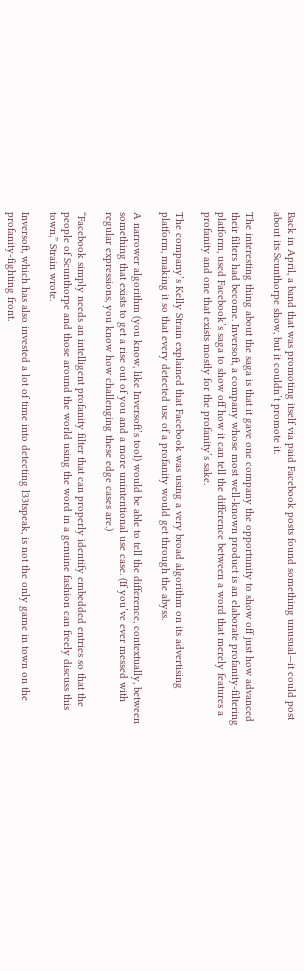Back in April, a band that was promoting itself via paid Facebook posts found something unusual—it could post about its Scunthorpe show, but it couldn’t promote it.

The interesting thing about the saga is that it gave one company the opportunity to show off just how advanced their filters had become. Inversoft, a company whose most well-known product is an elaborate profanity-filtering platform, used Facebook’s saga to show off how it can tell the difference between a word that merely features a profanity and one that exists mostly for the profanity’s sake.

The company’s Kelly Strain explained that Facebook was using a very broad algorithm on its advertising platform, making it so that every detected use of a profanity would get through the abyss.

A narrower algorithm (you know, like Inversoft’s tool) would be able to tell the difference, contextually, between something that exists to get a rise out of you and a more unintentional use case. (If you’ve ever messed with regular expressions, you know how challenging these edge cases are.)

“Facebook simply needs an intelligent profanity filter that can properly identify embedded entries so that the people of Scunthorpe and those around the world using the word in a genuine fashion can freely discuss this town,” Strain wrote.

Inversoft, which has also invested a lot of time into detecting l33tspeak, is not the only game in town on the profanity-fighting front.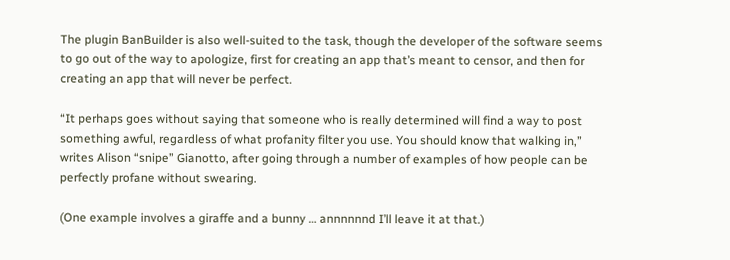The plugin BanBuilder is also well-suited to the task, though the developer of the software seems to go out of the way to apologize, first for creating an app that’s meant to censor, and then for creating an app that will never be perfect.

“It perhaps goes without saying that someone who is really determined will find a way to post something awful, regardless of what profanity filter you use. You should know that walking in,” writes Alison “snipe” Gianotto, after going through a number of examples of how people can be perfectly profane without swearing.

(One example involves a giraffe and a bunny … annnnnnd I’ll leave it at that.)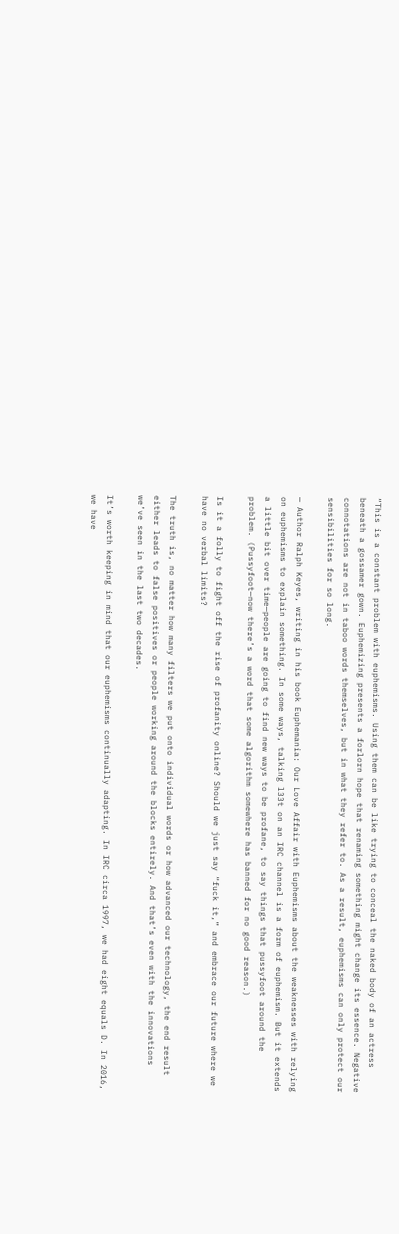“This is a constant problem with euphemisms. Using them can be like trying to conceal the naked body of an actress beneath a gossamer gown. Euphemizing presents a forlorn hope that renaming something might change its essence. Negative connotations are not in taboo words themselves, but in what they refer to. As a result, euphemisms can only protect our sensibilities for so long.

— Author Ralph Keyes, writing in his book Euphemania: Our Love Affair with Euphemisms about the weaknesses with relying on euphemisms to explain something. In some ways, talking l33t on an IRC channel is a form of euphemism. But it extends a little bit over time—people are going to find new ways to be profane, to say things that pussyfoot around the problem. (Pussyfoot—now there’s a word that some algorithm somewhere has banned for no good reason.)

Is it a folly to fight off the rise of profanity online? Should we just say “fuck it,” and embrace our future where we have no verbal limits?

The truth is, no matter how many filters we put onto individual words or how advanced our technology, the end result either leads to false positives or people working around the blocks entirely. And that’s even with the innovations we’ve seen in the last two decades.

It’s worth keeping in mind that our euphemisms continually adapting. In IRC circa 1997, we had eight equals D. In 2016, we have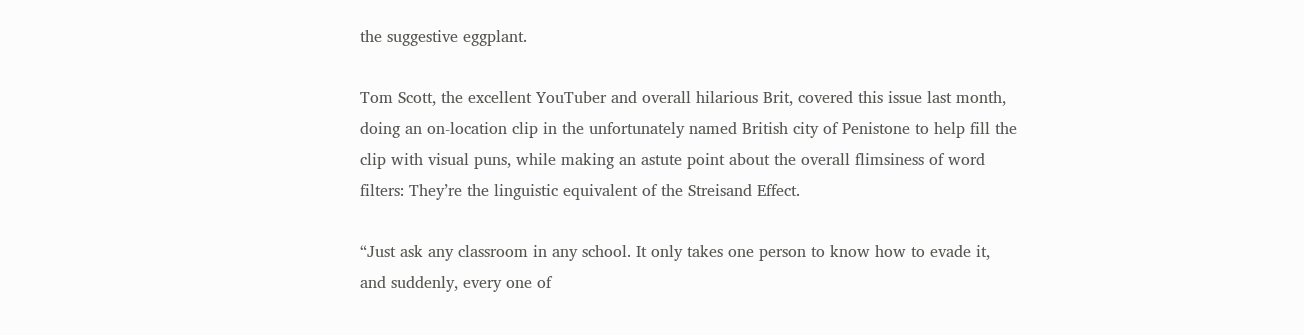the suggestive eggplant.

Tom Scott, the excellent YouTuber and overall hilarious Brit, covered this issue last month, doing an on-location clip in the unfortunately named British city of Penistone to help fill the clip with visual puns, while making an astute point about the overall flimsiness of word filters: They’re the linguistic equivalent of the Streisand Effect.

“Just ask any classroom in any school. It only takes one person to know how to evade it, and suddenly, every one of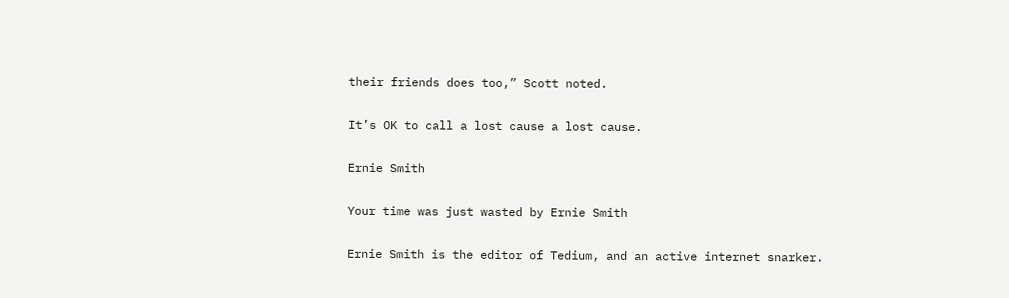their friends does too,” Scott noted.

It’s OK to call a lost cause a lost cause.

Ernie Smith

Your time was just wasted by Ernie Smith

Ernie Smith is the editor of Tedium, and an active internet snarker.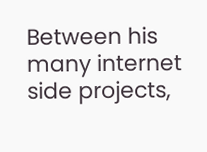Between his many internet side projects,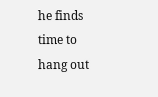he finds time to hang out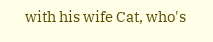with his wife Cat, who's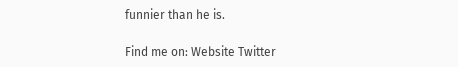funnier than he is.

Find me on: Website Twitter